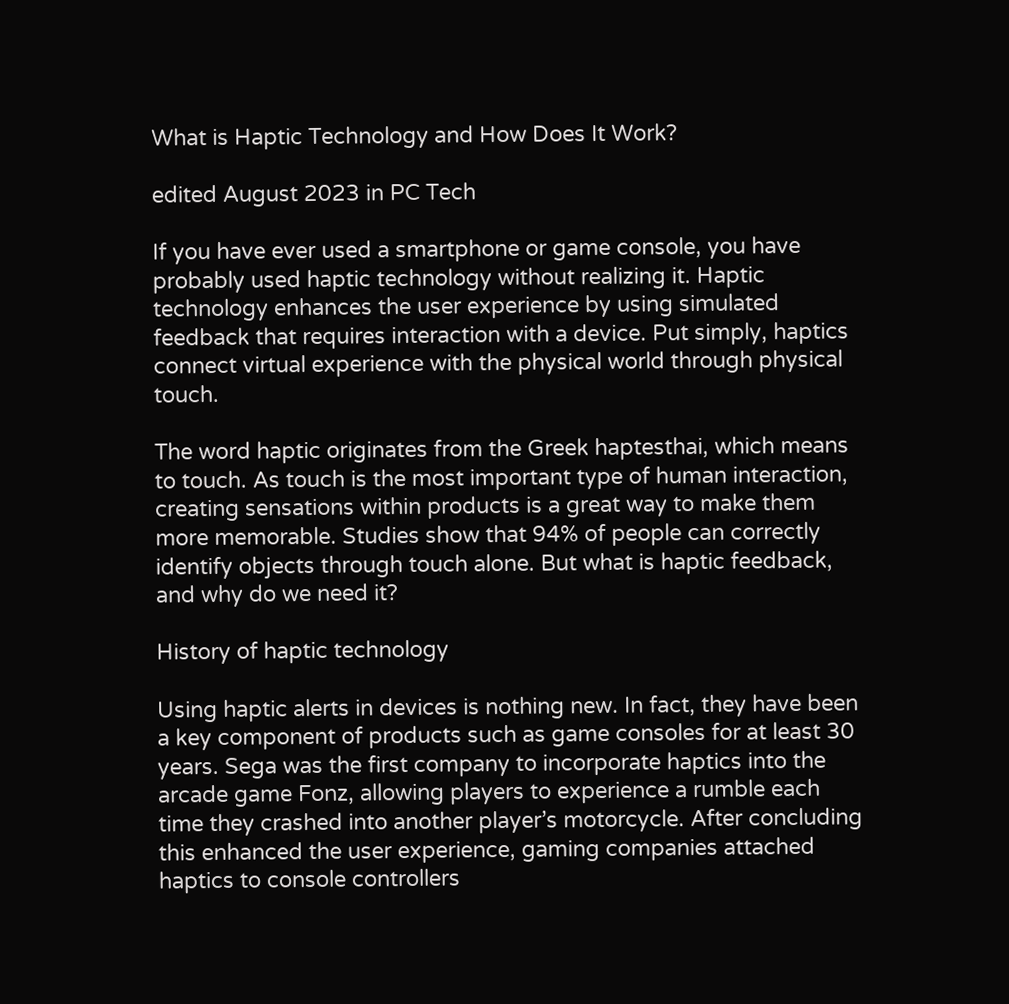What is Haptic Technology and How Does It Work?

edited August 2023 in PC Tech

If you have ever used a smartphone or game console, you have probably used haptic technology without realizing it. Haptic technology enhances the user experience by using simulated feedback that requires interaction with a device. Put simply, haptics connect virtual experience with the physical world through physical touch.

The word haptic originates from the Greek haptesthai, which means to touch. As touch is the most important type of human interaction, creating sensations within products is a great way to make them more memorable. Studies show that 94% of people can correctly identify objects through touch alone. But what is haptic feedback, and why do we need it?

History of haptic technology

Using haptic alerts in devices is nothing new. In fact, they have been a key component of products such as game consoles for at least 30 years. Sega was the first company to incorporate haptics into the arcade game Fonz, allowing players to experience a rumble each time they crashed into another player’s motorcycle. After concluding this enhanced the user experience, gaming companies attached haptics to console controllers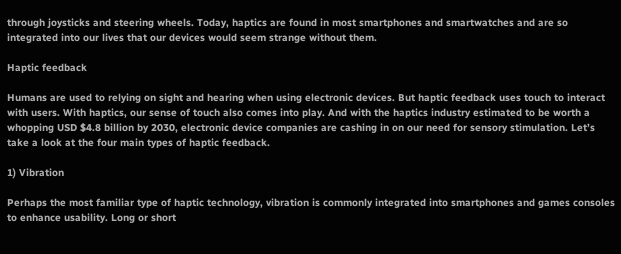through joysticks and steering wheels. Today, haptics are found in most smartphones and smartwatches and are so integrated into our lives that our devices would seem strange without them.

Haptic feedback

Humans are used to relying on sight and hearing when using electronic devices. But haptic feedback uses touch to interact with users. With haptics, our sense of touch also comes into play. And with the haptics industry estimated to be worth a whopping USD $4.8 billion by 2030, electronic device companies are cashing in on our need for sensory stimulation. Let’s take a look at the four main types of haptic feedback.

1) Vibration

Perhaps the most familiar type of haptic technology, vibration is commonly integrated into smartphones and games consoles to enhance usability. Long or short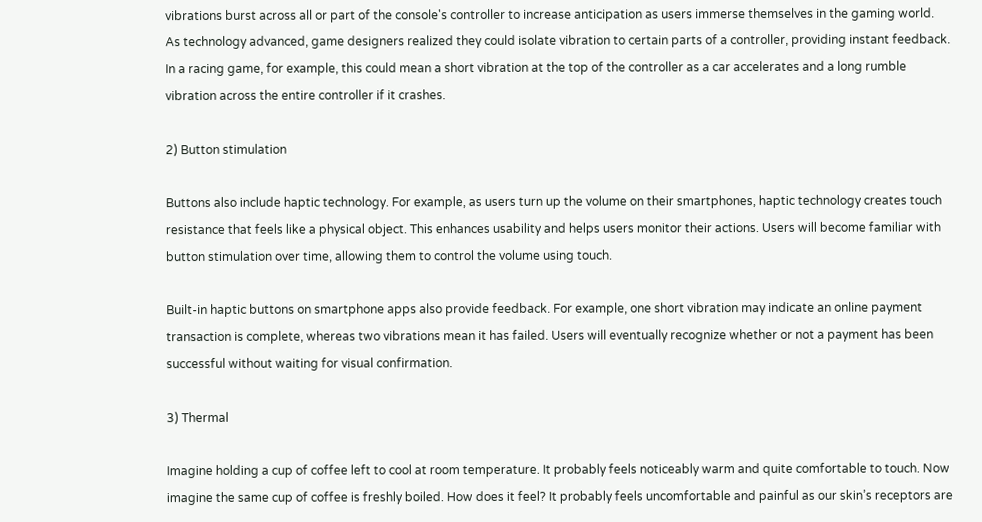vibrations burst across all or part of the console's controller to increase anticipation as users immerse themselves in the gaming world. As technology advanced, game designers realized they could isolate vibration to certain parts of a controller, providing instant feedback. In a racing game, for example, this could mean a short vibration at the top of the controller as a car accelerates and a long rumble vibration across the entire controller if it crashes.

2) Button stimulation

Buttons also include haptic technology. For example, as users turn up the volume on their smartphones, haptic technology creates touch resistance that feels like a physical object. This enhances usability and helps users monitor their actions. Users will become familiar with button stimulation over time, allowing them to control the volume using touch.

Built-in haptic buttons on smartphone apps also provide feedback. For example, one short vibration may indicate an online payment transaction is complete, whereas two vibrations mean it has failed. Users will eventually recognize whether or not a payment has been successful without waiting for visual confirmation.

3) Thermal

Imagine holding a cup of coffee left to cool at room temperature. It probably feels noticeably warm and quite comfortable to touch. Now imagine the same cup of coffee is freshly boiled. How does it feel? It probably feels uncomfortable and painful as our skin’s receptors are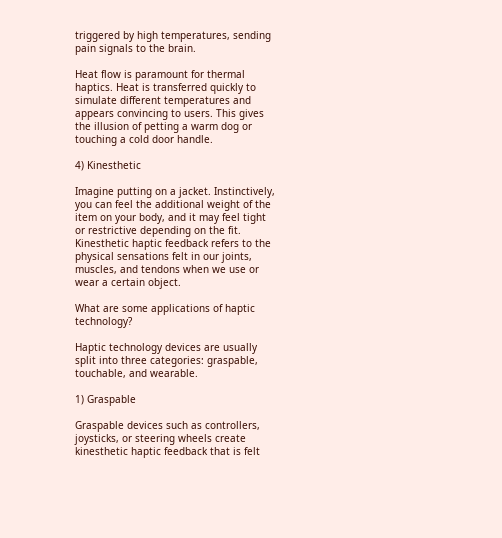triggered by high temperatures, sending pain signals to the brain.

Heat flow is paramount for thermal haptics. Heat is transferred quickly to simulate different temperatures and appears convincing to users. This gives the illusion of petting a warm dog or touching a cold door handle.

4) Kinesthetic

Imagine putting on a jacket. Instinctively, you can feel the additional weight of the item on your body, and it may feel tight or restrictive depending on the fit. Kinesthetic haptic feedback refers to the physical sensations felt in our joints, muscles, and tendons when we use or wear a certain object.

What are some applications of haptic technology?

Haptic technology devices are usually split into three categories: graspable, touchable, and wearable.

1) Graspable

Graspable devices such as controllers, joysticks, or steering wheels create kinesthetic haptic feedback that is felt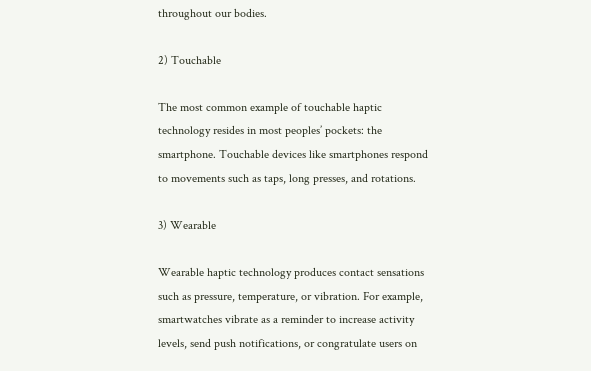throughout our bodies.

2) Touchable

The most common example of touchable haptic technology resides in most peoples’ pockets: the smartphone. Touchable devices like smartphones respond to movements such as taps, long presses, and rotations.

3) Wearable

Wearable haptic technology produces contact sensations such as pressure, temperature, or vibration. For example, smartwatches vibrate as a reminder to increase activity levels, send push notifications, or congratulate users on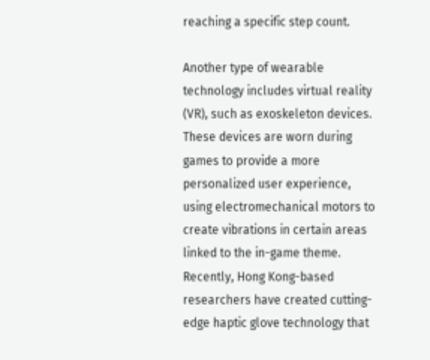reaching a specific step count.

Another type of wearable technology includes virtual reality (VR), such as exoskeleton devices. These devices are worn during games to provide a more personalized user experience, using electromechanical motors to create vibrations in certain areas linked to the in-game theme. Recently, Hong Kong-based researchers have created cutting-edge haptic glove technology that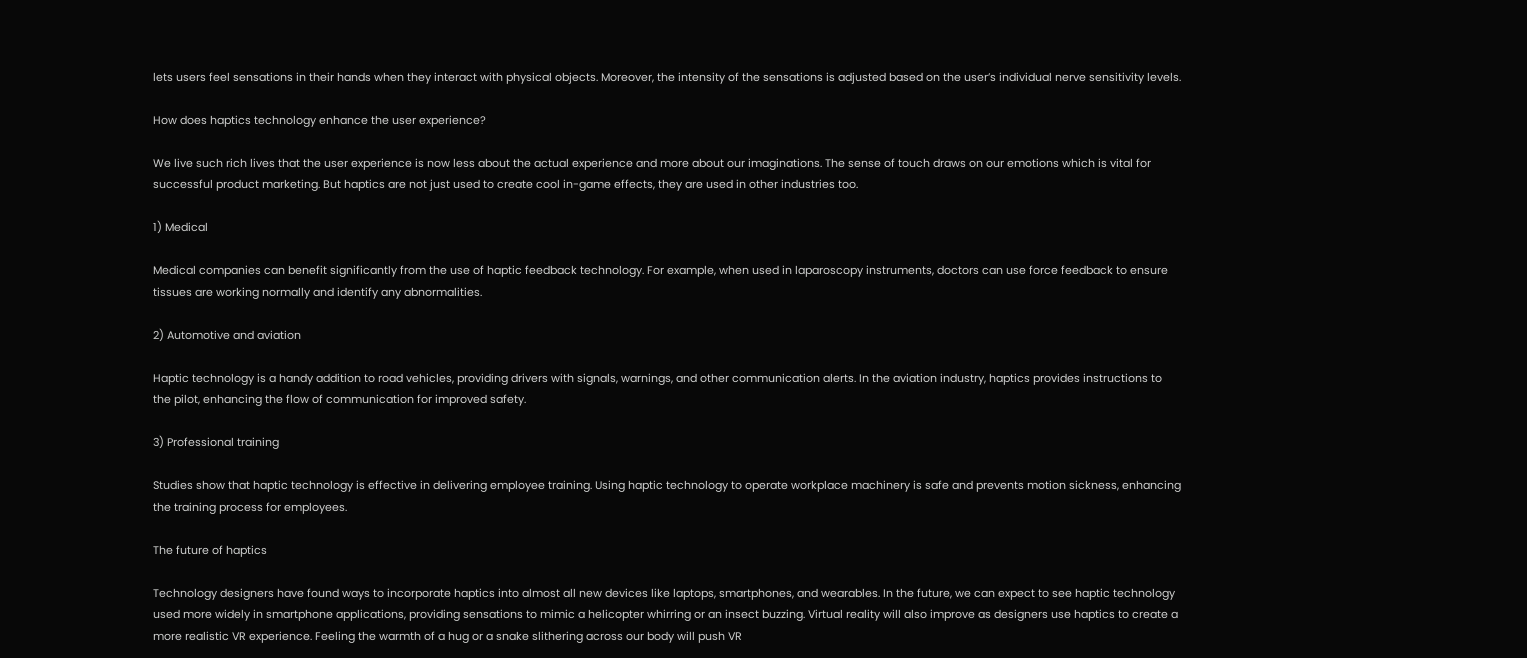lets users feel sensations in their hands when they interact with physical objects. Moreover, the intensity of the sensations is adjusted based on the user’s individual nerve sensitivity levels.

How does haptics technology enhance the user experience?

We live such rich lives that the user experience is now less about the actual experience and more about our imaginations. The sense of touch draws on our emotions which is vital for successful product marketing. But haptics are not just used to create cool in-game effects, they are used in other industries too.

1) Medical

Medical companies can benefit significantly from the use of haptic feedback technology. For example, when used in laparoscopy instruments, doctors can use force feedback to ensure tissues are working normally and identify any abnormalities.

2) Automotive and aviation

Haptic technology is a handy addition to road vehicles, providing drivers with signals, warnings, and other communication alerts. In the aviation industry, haptics provides instructions to the pilot, enhancing the flow of communication for improved safety.

3) Professional training

Studies show that haptic technology is effective in delivering employee training. Using haptic technology to operate workplace machinery is safe and prevents motion sickness, enhancing the training process for employees.

The future of haptics

Technology designers have found ways to incorporate haptics into almost all new devices like laptops, smartphones, and wearables. In the future, we can expect to see haptic technology used more widely in smartphone applications, providing sensations to mimic a helicopter whirring or an insect buzzing. Virtual reality will also improve as designers use haptics to create a more realistic VR experience. Feeling the warmth of a hug or a snake slithering across our body will push VR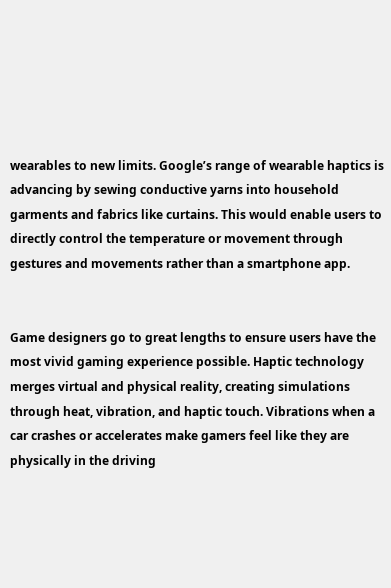wearables to new limits. Google’s range of wearable haptics is advancing by sewing conductive yarns into household garments and fabrics like curtains. This would enable users to directly control the temperature or movement through gestures and movements rather than a smartphone app.


Game designers go to great lengths to ensure users have the most vivid gaming experience possible. Haptic technology merges virtual and physical reality, creating simulations through heat, vibration, and haptic touch. Vibrations when a car crashes or accelerates make gamers feel like they are physically in the driving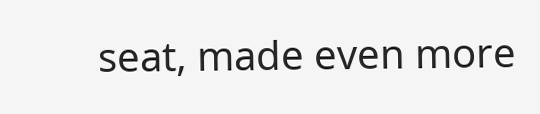seat, made even more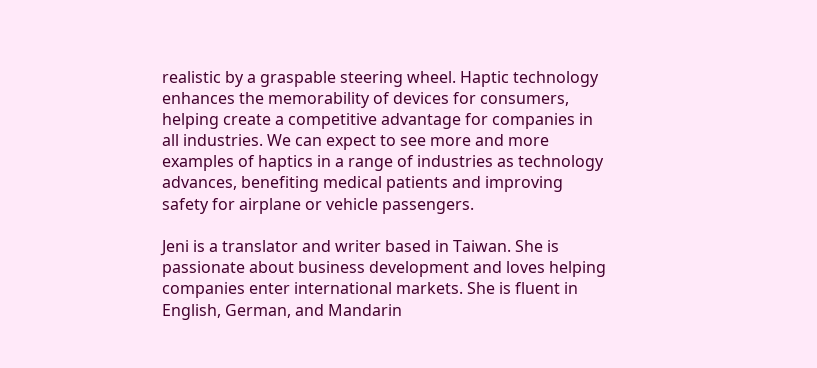realistic by a graspable steering wheel. Haptic technology enhances the memorability of devices for consumers, helping create a competitive advantage for companies in all industries. We can expect to see more and more examples of haptics in a range of industries as technology advances, benefiting medical patients and improving safety for airplane or vehicle passengers.

Jeni is a translator and writer based in Taiwan. She is passionate about business development and loves helping companies enter international markets. She is fluent in English, German, and Mandarin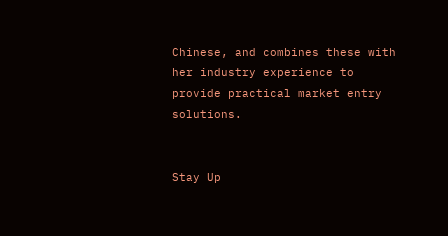Chinese, and combines these with her industry experience to provide practical market entry solutions.


Stay Up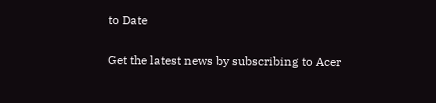to Date

Get the latest news by subscribing to Acer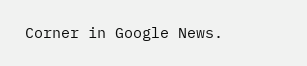Corner in Google News.